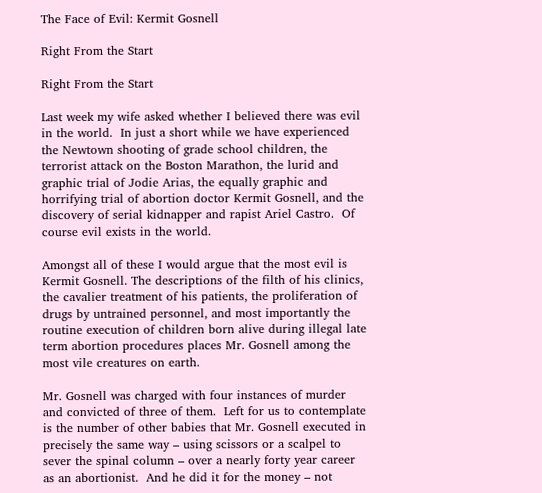The Face of Evil: Kermit Gosnell

Right From the Start

Right From the Start

Last week my wife asked whether I believed there was evil in the world.  In just a short while we have experienced the Newtown shooting of grade school children, the terrorist attack on the Boston Marathon, the lurid and graphic trial of Jodie Arias, the equally graphic and horrifying trial of abortion doctor Kermit Gosnell, and the discovery of serial kidnapper and rapist Ariel Castro.  Of course evil exists in the world.

Amongst all of these I would argue that the most evil is Kermit Gosnell. The descriptions of the filth of his clinics, the cavalier treatment of his patients, the proliferation of drugs by untrained personnel, and most importantly the routine execution of children born alive during illegal late term abortion procedures places Mr. Gosnell among the most vile creatures on earth.

Mr. Gosnell was charged with four instances of murder and convicted of three of them.  Left for us to contemplate is the number of other babies that Mr. Gosnell executed in precisely the same way – using scissors or a scalpel to sever the spinal column – over a nearly forty year career as an abortionist.  And he did it for the money – not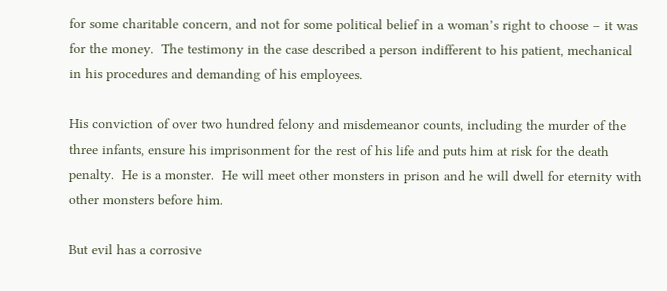for some charitable concern, and not for some political belief in a woman’s right to choose – it was for the money.  The testimony in the case described a person indifferent to his patient, mechanical in his procedures and demanding of his employees.

His conviction of over two hundred felony and misdemeanor counts, including the murder of the three infants, ensure his imprisonment for the rest of his life and puts him at risk for the death penalty.  He is a monster.  He will meet other monsters in prison and he will dwell for eternity with other monsters before him.

But evil has a corrosive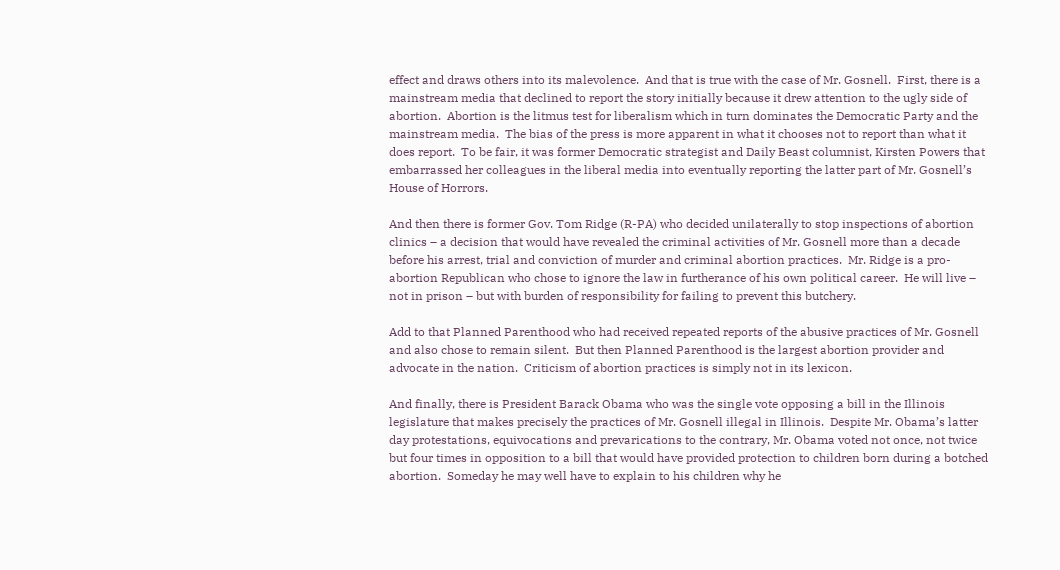effect and draws others into its malevolence.  And that is true with the case of Mr. Gosnell.  First, there is a mainstream media that declined to report the story initially because it drew attention to the ugly side of abortion.  Abortion is the litmus test for liberalism which in turn dominates the Democratic Party and the mainstream media.  The bias of the press is more apparent in what it chooses not to report than what it does report.  To be fair, it was former Democratic strategist and Daily Beast columnist, Kirsten Powers that embarrassed her colleagues in the liberal media into eventually reporting the latter part of Mr. Gosnell’s House of Horrors.

And then there is former Gov. Tom Ridge (R-PA) who decided unilaterally to stop inspections of abortion clinics – a decision that would have revealed the criminal activities of Mr. Gosnell more than a decade before his arrest, trial and conviction of murder and criminal abortion practices.  Mr. Ridge is a pro-abortion Republican who chose to ignore the law in furtherance of his own political career.  He will live – not in prison – but with burden of responsibility for failing to prevent this butchery.

Add to that Planned Parenthood who had received repeated reports of the abusive practices of Mr. Gosnell and also chose to remain silent.  But then Planned Parenthood is the largest abortion provider and advocate in the nation.  Criticism of abortion practices is simply not in its lexicon.

And finally, there is President Barack Obama who was the single vote opposing a bill in the Illinois legislature that makes precisely the practices of Mr. Gosnell illegal in Illinois.  Despite Mr. Obama’s latter day protestations, equivocations and prevarications to the contrary, Mr. Obama voted not once, not twice but four times in opposition to a bill that would have provided protection to children born during a botched abortion.  Someday he may well have to explain to his children why he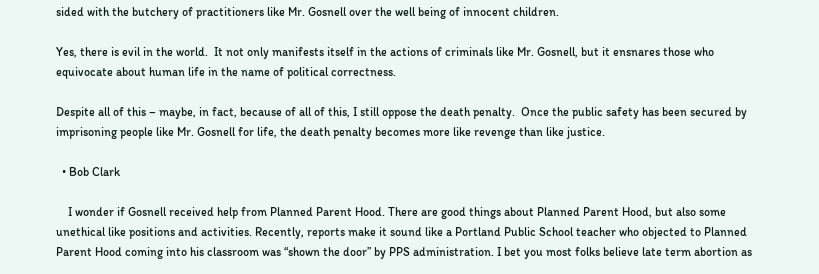sided with the butchery of practitioners like Mr. Gosnell over the well being of innocent children.

Yes, there is evil in the world.  It not only manifests itself in the actions of criminals like Mr. Gosnell, but it ensnares those who equivocate about human life in the name of political correctness.

Despite all of this – maybe, in fact, because of all of this, I still oppose the death penalty.  Once the public safety has been secured by imprisoning people like Mr. Gosnell for life, the death penalty becomes more like revenge than like justice.

  • Bob Clark

    I wonder if Gosnell received help from Planned Parent Hood. There are good things about Planned Parent Hood, but also some unethical like positions and activities. Recently, reports make it sound like a Portland Public School teacher who objected to Planned Parent Hood coming into his classroom was “shown the door” by PPS administration. I bet you most folks believe late term abortion as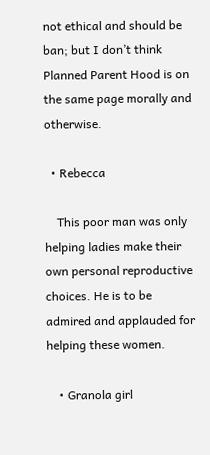not ethical and should be ban; but I don’t think Planned Parent Hood is on the same page morally and otherwise.

  • Rebecca

    This poor man was only helping ladies make their own personal reproductive choices. He is to be admired and applauded for helping these women.

    • Granola girl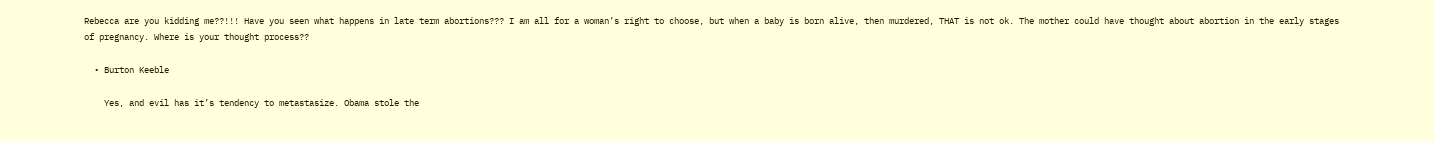Rebecca are you kidding me??!!! Have you seen what happens in late term abortions??? I am all for a woman’s right to choose, but when a baby is born alive, then murdered, THAT is not ok. The mother could have thought about abortion in the early stages of pregnancy. Where is your thought process??

  • Burton Keeble

    Yes, and evil has it’s tendency to metastasize. Obama stole the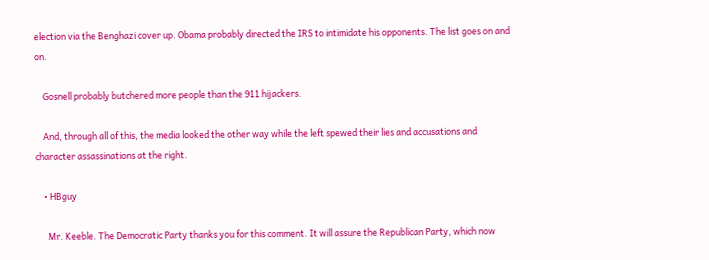election via the Benghazi cover up. Obama probably directed the IRS to intimidate his opponents. The list goes on and on.

    Gosnell probably butchered more people than the 911 hijackers.

    And, through all of this, the media looked the other way while the left spewed their lies and accusations and character assassinations at the right.

    • HBguy

      Mr. Keeble. The Democratic Party thanks you for this comment. It will assure the Republican Party, which now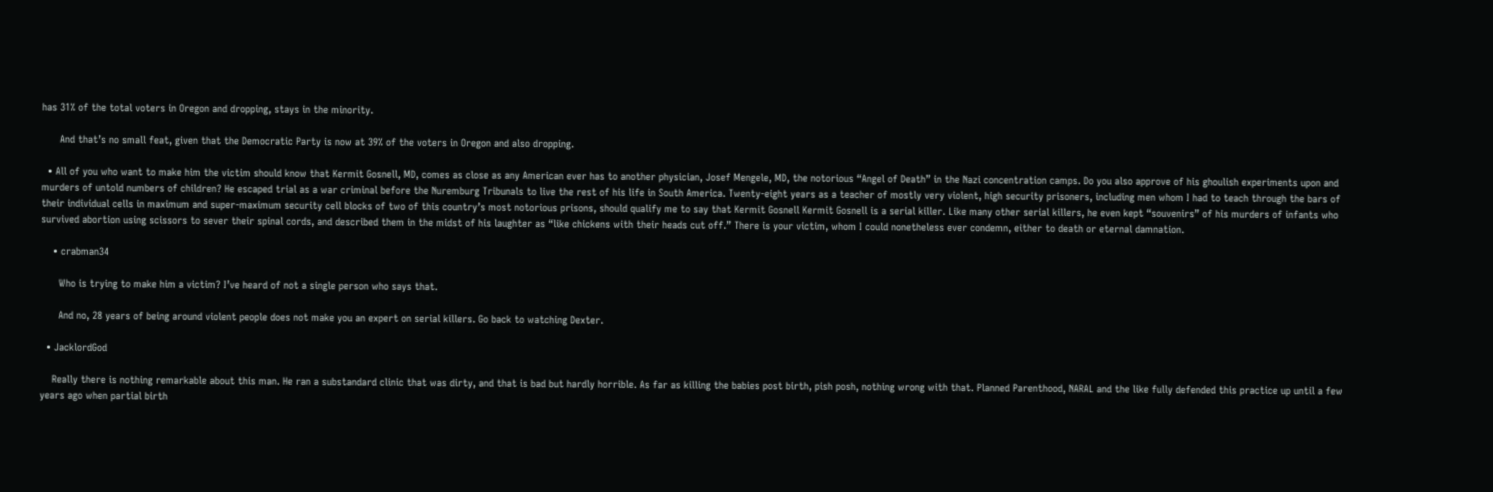has 31% of the total voters in Oregon and dropping, stays in the minority.

      And that’s no small feat, given that the Democratic Party is now at 39% of the voters in Oregon and also dropping.

  • All of you who want to make him the victim should know that Kermit Gosnell, MD, comes as close as any American ever has to another physician, Josef Mengele, MD, the notorious “Angel of Death” in the Nazi concentration camps. Do you also approve of his ghoulish experiments upon and murders of untold numbers of children? He escaped trial as a war criminal before the Nuremburg Tribunals to live the rest of his life in South America. Twenty-eight years as a teacher of mostly very violent, high security prisoners, including men whom I had to teach through the bars of their individual cells in maximum and super-maximum security cell blocks of two of this country’s most notorious prisons, should qualify me to say that Kermit Gosnell Kermit Gosnell is a serial killer. Like many other serial killers, he even kept “souvenirs” of his murders of infants who survived abortion using scissors to sever their spinal cords, and described them in the midst of his laughter as “like chickens with their heads cut off.” There is your victim, whom I could nonetheless ever condemn, either to death or eternal damnation.

    • crabman34

      Who is trying to make him a victim? I’ve heard of not a single person who says that.

      And no, 28 years of being around violent people does not make you an expert on serial killers. Go back to watching Dexter.

  • JacklordGod

    Really there is nothing remarkable about this man. He ran a substandard clinic that was dirty, and that is bad but hardly horrible. As far as killing the babies post birth, pish posh, nothing wrong with that. Planned Parenthood, NARAL and the like fully defended this practice up until a few years ago when partial birth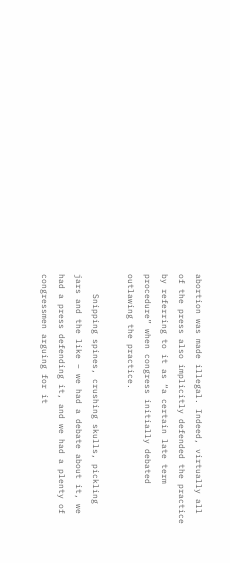abortion was made illegal. Indeed, virtually all of the press also implicitly defended the practice by referring to it as “a certain late term procedure” when congress initially debated outlawing the practice.

    Snipping spines, crushing skulls, pickling jars and the like – we had a debate about it, we had a press defending it, and we had a plenty of congressmen arguing for it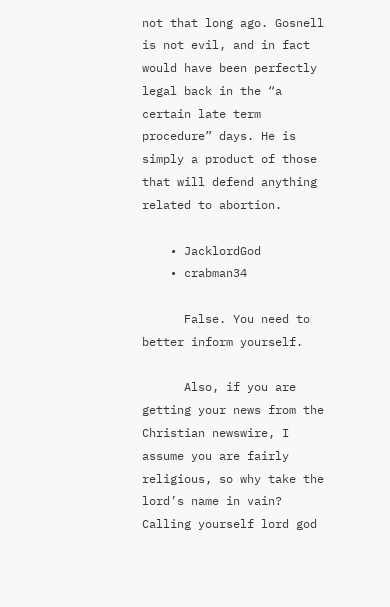not that long ago. Gosnell is not evil, and in fact would have been perfectly legal back in the “a certain late term procedure” days. He is simply a product of those that will defend anything related to abortion.

    • JacklordGod
    • crabman34

      False. You need to better inform yourself.

      Also, if you are getting your news from the Christian newswire, I assume you are fairly religious, so why take the lord’s name in vain? Calling yourself lord god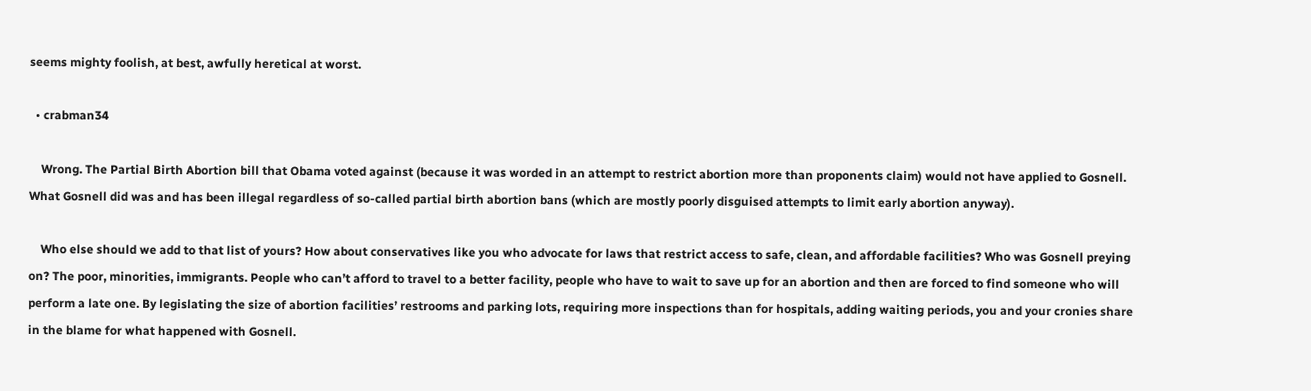seems mighty foolish, at best, awfully heretical at worst.

  • crabman34

    Wrong. The Partial Birth Abortion bill that Obama voted against (because it was worded in an attempt to restrict abortion more than proponents claim) would not have applied to Gosnell. What Gosnell did was and has been illegal regardless of so-called partial birth abortion bans (which are mostly poorly disguised attempts to limit early abortion anyway).

    Who else should we add to that list of yours? How about conservatives like you who advocate for laws that restrict access to safe, clean, and affordable facilities? Who was Gosnell preying on? The poor, minorities, immigrants. People who can’t afford to travel to a better facility, people who have to wait to save up for an abortion and then are forced to find someone who will perform a late one. By legislating the size of abortion facilities’ restrooms and parking lots, requiring more inspections than for hospitals, adding waiting periods, you and your cronies share in the blame for what happened with Gosnell.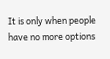It is only when people have no more options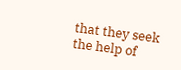that they seek the help of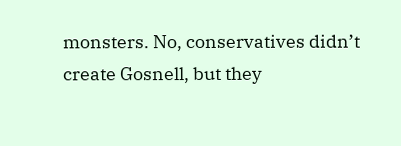monsters. No, conservatives didn’t create Gosnell, but they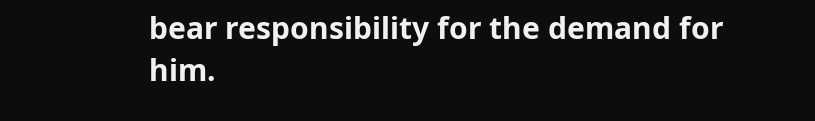bear responsibility for the demand for him.